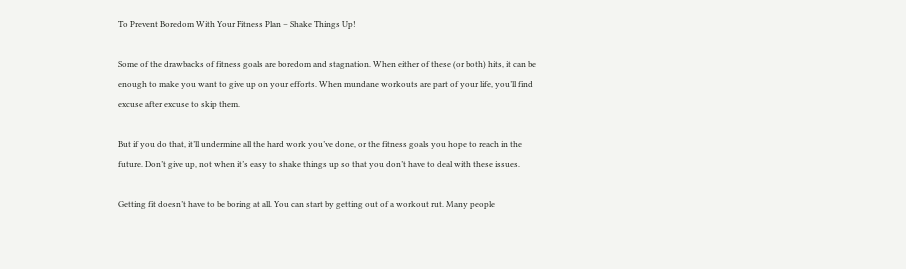To Prevent Boredom With Your Fitness Plan – Shake Things Up!

Some of the drawbacks of fitness goals are boredom and stagnation. When either of these (or both) hits, it can be enough to make you want to give up on your efforts. When mundane workouts are part of your life, you’ll find excuse after excuse to skip them.

But if you do that, it’ll undermine all the hard work you’ve done, or the fitness goals you hope to reach in the future. Don’t give up, not when it’s easy to shake things up so that you don’t have to deal with these issues.

Getting fit doesn’t have to be boring at all. You can start by getting out of a workout rut. Many people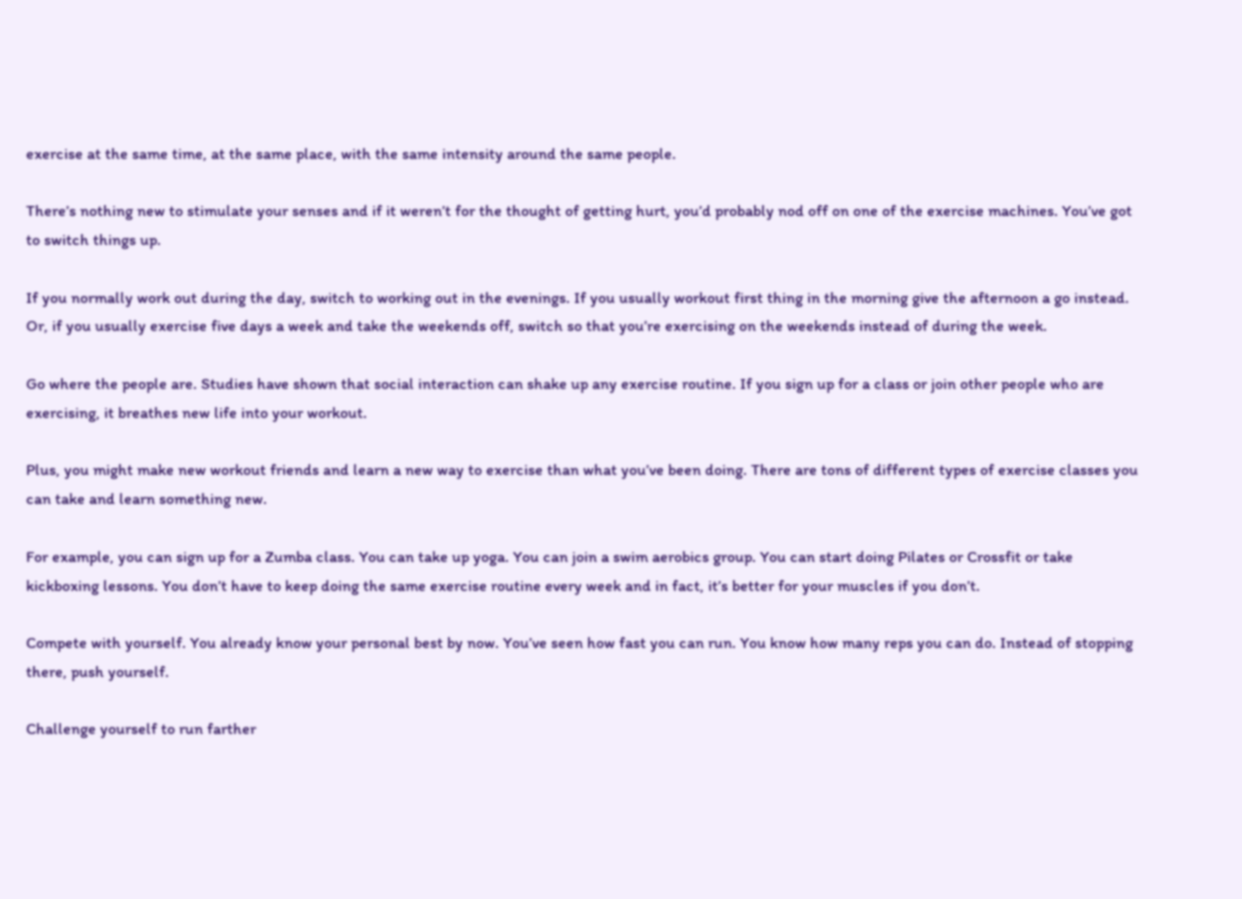exercise at the same time, at the same place, with the same intensity around the same people.

There’s nothing new to stimulate your senses and if it weren’t for the thought of getting hurt, you’d probably nod off on one of the exercise machines. You’ve got to switch things up.

If you normally work out during the day, switch to working out in the evenings. If you usually workout first thing in the morning give the afternoon a go instead. Or, if you usually exercise five days a week and take the weekends off, switch so that you’re exercising on the weekends instead of during the week.

Go where the people are. Studies have shown that social interaction can shake up any exercise routine. If you sign up for a class or join other people who are exercising, it breathes new life into your workout.

Plus, you might make new workout friends and learn a new way to exercise than what you’ve been doing. There are tons of different types of exercise classes you can take and learn something new.

For example, you can sign up for a Zumba class. You can take up yoga. You can join a swim aerobics group. You can start doing Pilates or Crossfit or take kickboxing lessons. You don’t have to keep doing the same exercise routine every week and in fact, it’s better for your muscles if you don’t.

Compete with yourself. You already know your personal best by now. You’ve seen how fast you can run. You know how many reps you can do. Instead of stopping there, push yourself.

Challenge yourself to run farther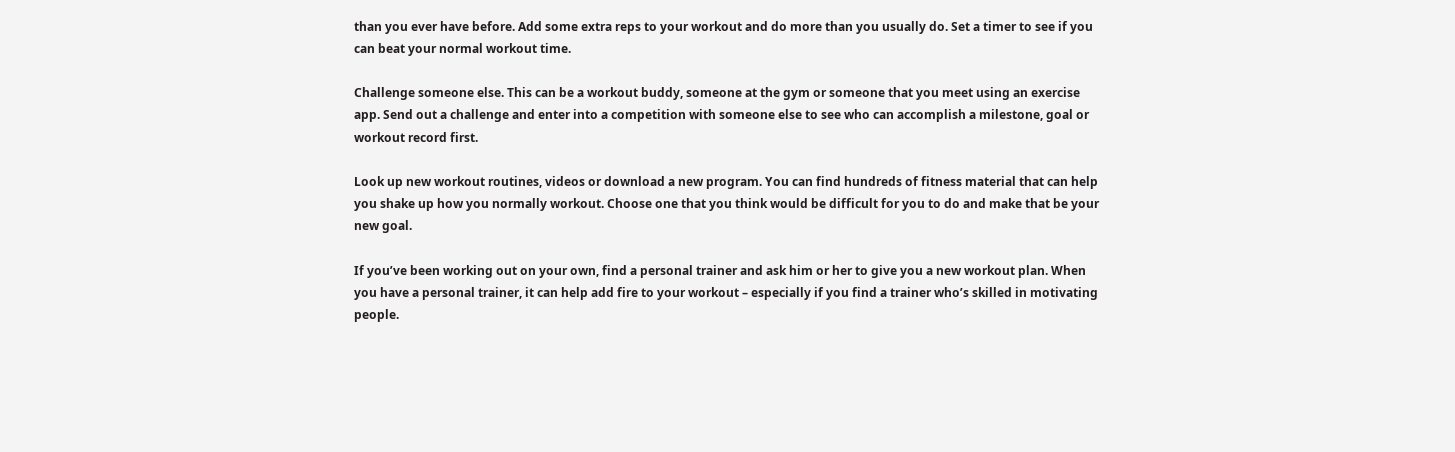than you ever have before. Add some extra reps to your workout and do more than you usually do. Set a timer to see if you can beat your normal workout time.

Challenge someone else. This can be a workout buddy, someone at the gym or someone that you meet using an exercise app. Send out a challenge and enter into a competition with someone else to see who can accomplish a milestone, goal or workout record first.

Look up new workout routines, videos or download a new program. You can find hundreds of fitness material that can help you shake up how you normally workout. Choose one that you think would be difficult for you to do and make that be your new goal.

If you’ve been working out on your own, find a personal trainer and ask him or her to give you a new workout plan. When you have a personal trainer, it can help add fire to your workout – especially if you find a trainer who’s skilled in motivating people.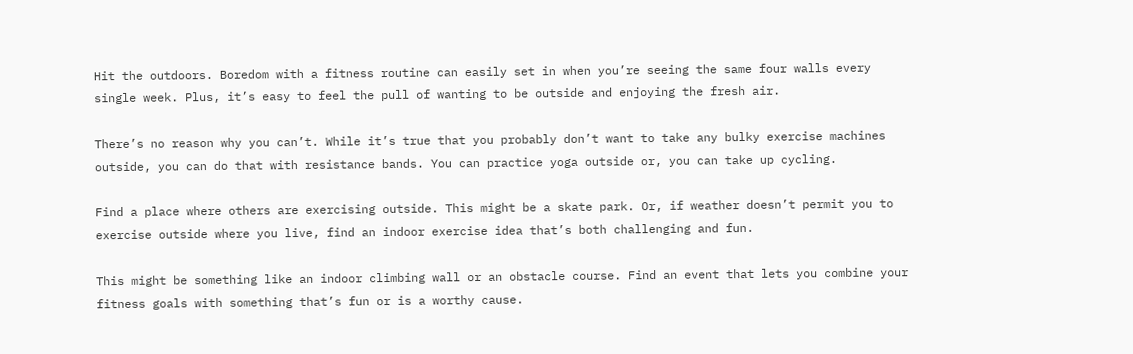Hit the outdoors. Boredom with a fitness routine can easily set in when you’re seeing the same four walls every single week. Plus, it’s easy to feel the pull of wanting to be outside and enjoying the fresh air.

There’s no reason why you can’t. While it’s true that you probably don’t want to take any bulky exercise machines outside, you can do that with resistance bands. You can practice yoga outside or, you can take up cycling.

Find a place where others are exercising outside. This might be a skate park. Or, if weather doesn’t permit you to exercise outside where you live, find an indoor exercise idea that’s both challenging and fun.

This might be something like an indoor climbing wall or an obstacle course. Find an event that lets you combine your fitness goals with something that’s fun or is a worthy cause.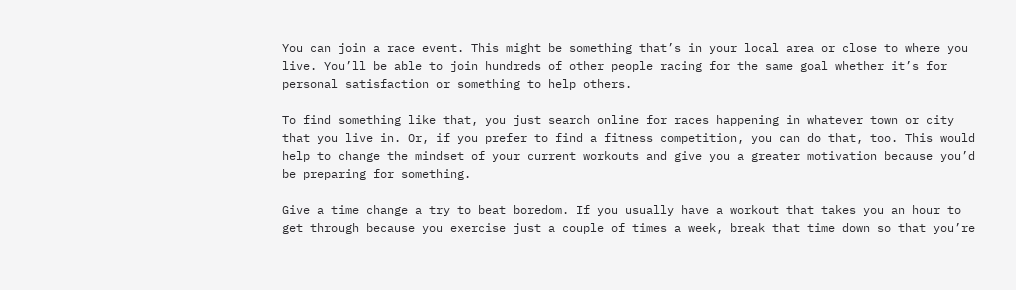You can join a race event. This might be something that’s in your local area or close to where you live. You’ll be able to join hundreds of other people racing for the same goal whether it’s for personal satisfaction or something to help others.

To find something like that, you just search online for races happening in whatever town or city that you live in. Or, if you prefer to find a fitness competition, you can do that, too. This would help to change the mindset of your current workouts and give you a greater motivation because you’d be preparing for something.

Give a time change a try to beat boredom. If you usually have a workout that takes you an hour to get through because you exercise just a couple of times a week, break that time down so that you’re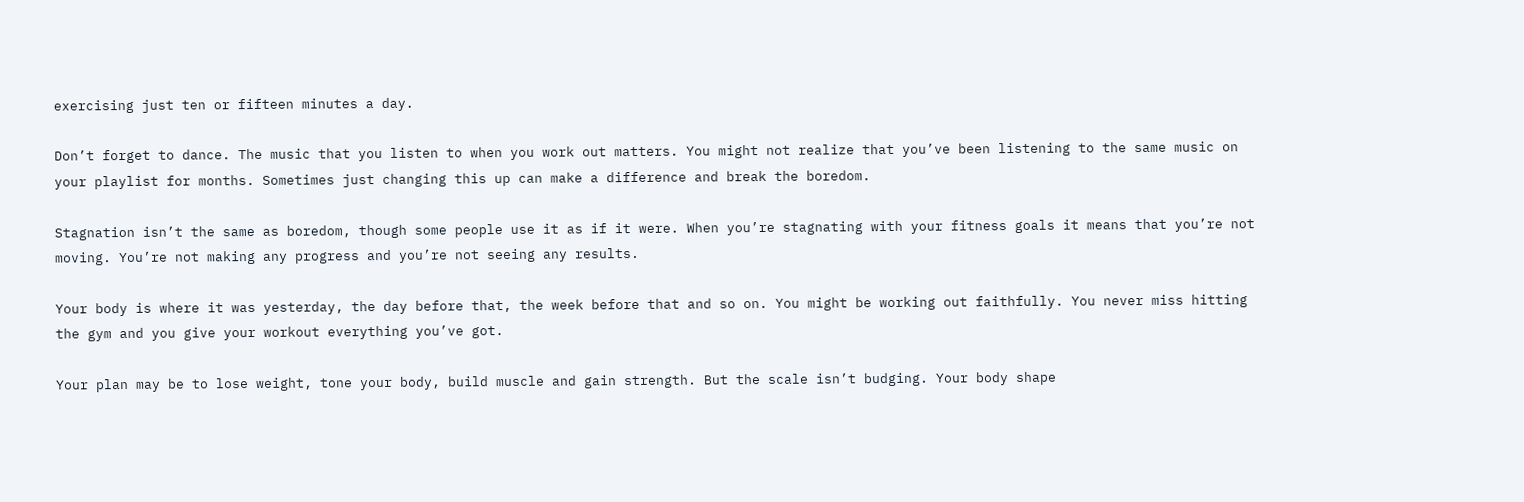exercising just ten or fifteen minutes a day.

Don’t forget to dance. The music that you listen to when you work out matters. You might not realize that you’ve been listening to the same music on your playlist for months. Sometimes just changing this up can make a difference and break the boredom.

Stagnation isn’t the same as boredom, though some people use it as if it were. When you’re stagnating with your fitness goals it means that you’re not moving. You’re not making any progress and you’re not seeing any results.

Your body is where it was yesterday, the day before that, the week before that and so on. You might be working out faithfully. You never miss hitting the gym and you give your workout everything you’ve got.

Your plan may be to lose weight, tone your body, build muscle and gain strength. But the scale isn’t budging. Your body shape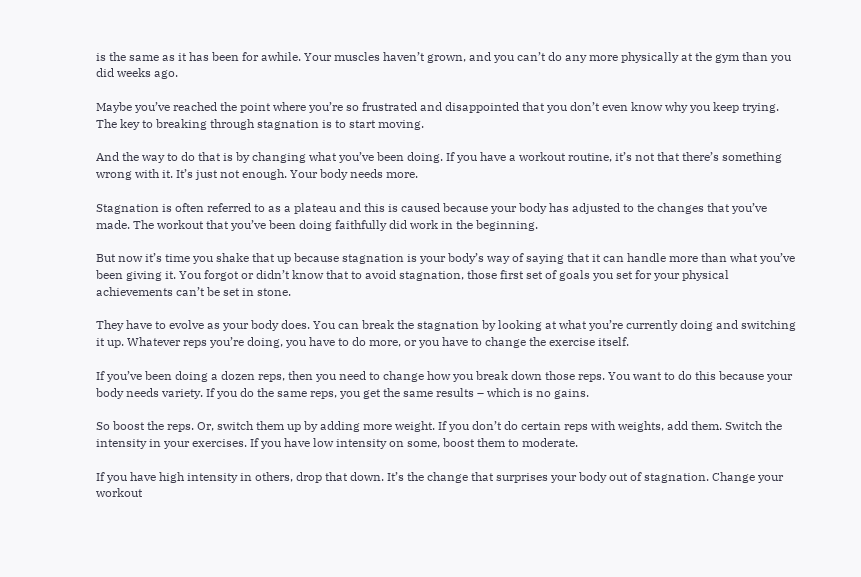is the same as it has been for awhile. Your muscles haven’t grown, and you can’t do any more physically at the gym than you did weeks ago.

Maybe you’ve reached the point where you’re so frustrated and disappointed that you don’t even know why you keep trying. The key to breaking through stagnation is to start moving.

And the way to do that is by changing what you’ve been doing. If you have a workout routine, it’s not that there’s something wrong with it. It’s just not enough. Your body needs more.

Stagnation is often referred to as a plateau and this is caused because your body has adjusted to the changes that you’ve made. The workout that you’ve been doing faithfully did work in the beginning.

But now it’s time you shake that up because stagnation is your body’s way of saying that it can handle more than what you’ve been giving it. You forgot or didn’t know that to avoid stagnation, those first set of goals you set for your physical achievements can’t be set in stone.

They have to evolve as your body does. You can break the stagnation by looking at what you’re currently doing and switching it up. Whatever reps you’re doing, you have to do more, or you have to change the exercise itself.

If you’ve been doing a dozen reps, then you need to change how you break down those reps. You want to do this because your body needs variety. If you do the same reps, you get the same results – which is no gains.

So boost the reps. Or, switch them up by adding more weight. If you don’t do certain reps with weights, add them. Switch the intensity in your exercises. If you have low intensity on some, boost them to moderate.

If you have high intensity in others, drop that down. It’s the change that surprises your body out of stagnation. Change your workout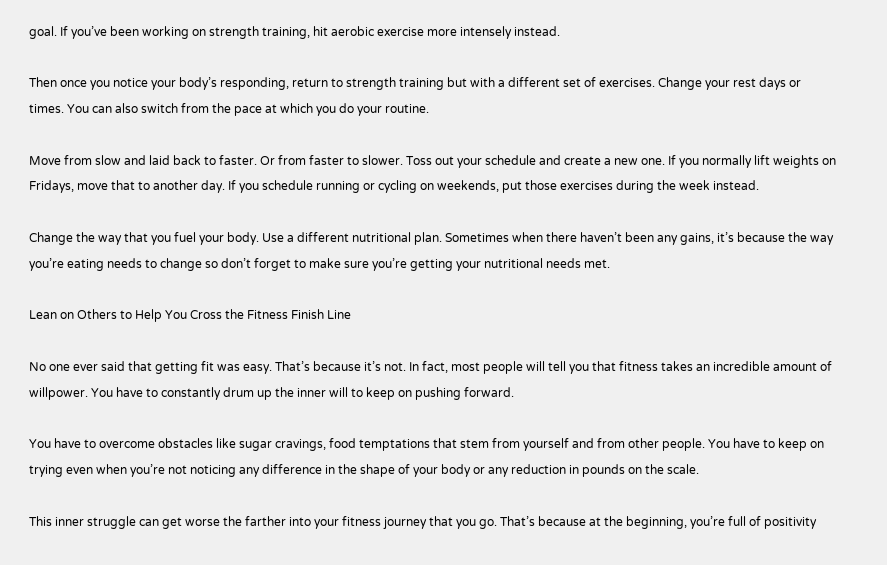goal. If you’ve been working on strength training, hit aerobic exercise more intensely instead.

Then once you notice your body’s responding, return to strength training but with a different set of exercises. Change your rest days or times. You can also switch from the pace at which you do your routine.

Move from slow and laid back to faster. Or from faster to slower. Toss out your schedule and create a new one. If you normally lift weights on Fridays, move that to another day. If you schedule running or cycling on weekends, put those exercises during the week instead.

Change the way that you fuel your body. Use a different nutritional plan. Sometimes when there haven’t been any gains, it’s because the way you’re eating needs to change so don’t forget to make sure you’re getting your nutritional needs met.

Lean on Others to Help You Cross the Fitness Finish Line

No one ever said that getting fit was easy. That’s because it’s not. In fact, most people will tell you that fitness takes an incredible amount of willpower. You have to constantly drum up the inner will to keep on pushing forward.

You have to overcome obstacles like sugar cravings, food temptations that stem from yourself and from other people. You have to keep on trying even when you’re not noticing any difference in the shape of your body or any reduction in pounds on the scale.

This inner struggle can get worse the farther into your fitness journey that you go. That’s because at the beginning, you’re full of positivity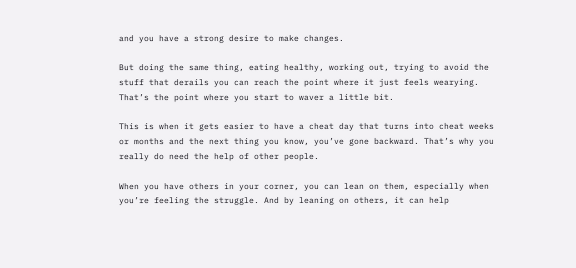and you have a strong desire to make changes.

But doing the same thing, eating healthy, working out, trying to avoid the stuff that derails you can reach the point where it just feels wearying. That’s the point where you start to waver a little bit.

This is when it gets easier to have a cheat day that turns into cheat weeks or months and the next thing you know, you’ve gone backward. That’s why you really do need the help of other people.

When you have others in your corner, you can lean on them, especially when you’re feeling the struggle. And by leaning on others, it can help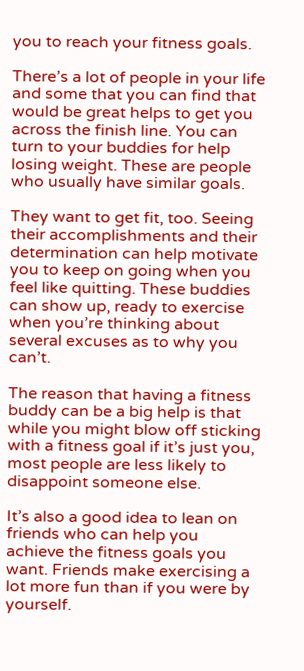you to reach your fitness goals.

There’s a lot of people in your life and some that you can find that would be great helps to get you across the finish line. You can turn to your buddies for help losing weight. These are people who usually have similar goals.

They want to get fit, too. Seeing their accomplishments and their determination can help motivate you to keep on going when you feel like quitting. These buddies can show up, ready to exercise when you’re thinking about several excuses as to why you can’t.

The reason that having a fitness buddy can be a big help is that while you might blow off sticking with a fitness goal if it’s just you, most people are less likely to disappoint someone else.

It’s also a good idea to lean on friends who can help you achieve the fitness goals you want. Friends make exercising a lot more fun than if you were by yourself.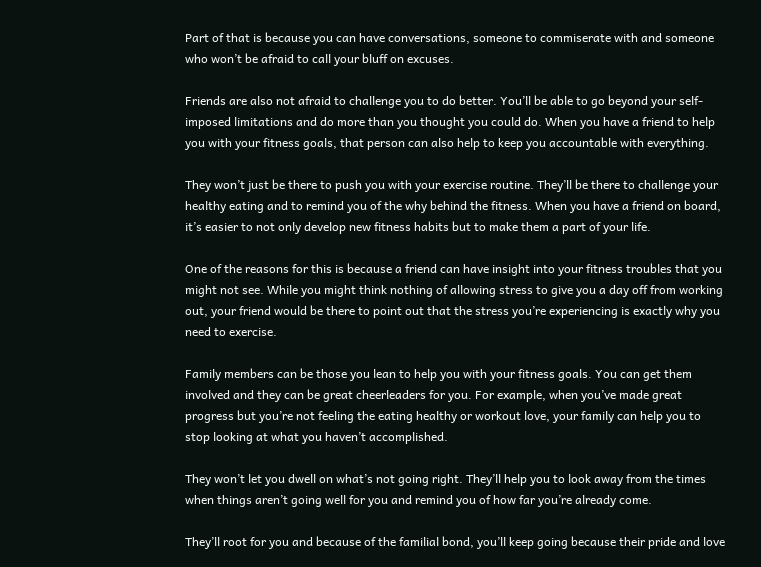Part of that is because you can have conversations, someone to commiserate with and someone who won’t be afraid to call your bluff on excuses.

Friends are also not afraid to challenge you to do better. You’ll be able to go beyond your self-imposed limitations and do more than you thought you could do. When you have a friend to help you with your fitness goals, that person can also help to keep you accountable with everything.

They won’t just be there to push you with your exercise routine. They’ll be there to challenge your healthy eating and to remind you of the why behind the fitness. When you have a friend on board, it’s easier to not only develop new fitness habits but to make them a part of your life.

One of the reasons for this is because a friend can have insight into your fitness troubles that you might not see. While you might think nothing of allowing stress to give you a day off from working out, your friend would be there to point out that the stress you’re experiencing is exactly why you need to exercise.

Family members can be those you lean to help you with your fitness goals. You can get them involved and they can be great cheerleaders for you. For example, when you’ve made great progress but you’re not feeling the eating healthy or workout love, your family can help you to stop looking at what you haven’t accomplished.

They won’t let you dwell on what’s not going right. They’ll help you to look away from the times when things aren’t going well for you and remind you of how far you’re already come.

They’ll root for you and because of the familial bond, you’ll keep going because their pride and love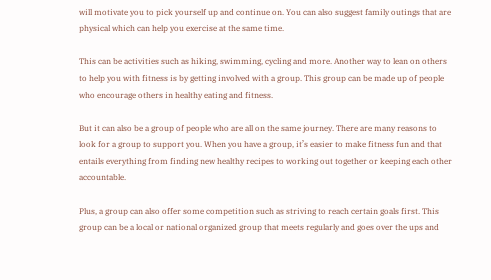will motivate you to pick yourself up and continue on. You can also suggest family outings that are physical which can help you exercise at the same time.

This can be activities such as hiking, swimming, cycling and more. Another way to lean on others to help you with fitness is by getting involved with a group. This group can be made up of people who encourage others in healthy eating and fitness.

But it can also be a group of people who are all on the same journey. There are many reasons to look for a group to support you. When you have a group, it’s easier to make fitness fun and that entails everything from finding new healthy recipes to working out together or keeping each other accountable.

Plus, a group can also offer some competition such as striving to reach certain goals first. This group can be a local or national organized group that meets regularly and goes over the ups and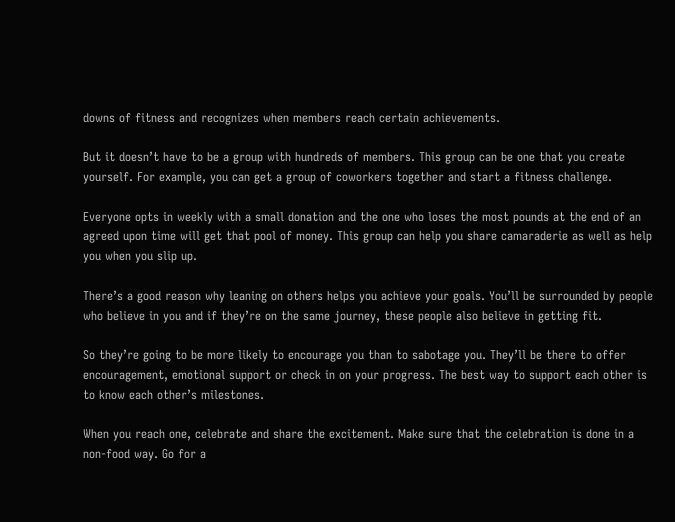downs of fitness and recognizes when members reach certain achievements.

But it doesn’t have to be a group with hundreds of members. This group can be one that you create yourself. For example, you can get a group of coworkers together and start a fitness challenge.

Everyone opts in weekly with a small donation and the one who loses the most pounds at the end of an agreed upon time will get that pool of money. This group can help you share camaraderie as well as help you when you slip up.

There’s a good reason why leaning on others helps you achieve your goals. You’ll be surrounded by people who believe in you and if they’re on the same journey, these people also believe in getting fit.

So they’re going to be more likely to encourage you than to sabotage you. They’ll be there to offer encouragement, emotional support or check in on your progress. The best way to support each other is to know each other’s milestones.

When you reach one, celebrate and share the excitement. Make sure that the celebration is done in a non-food way. Go for a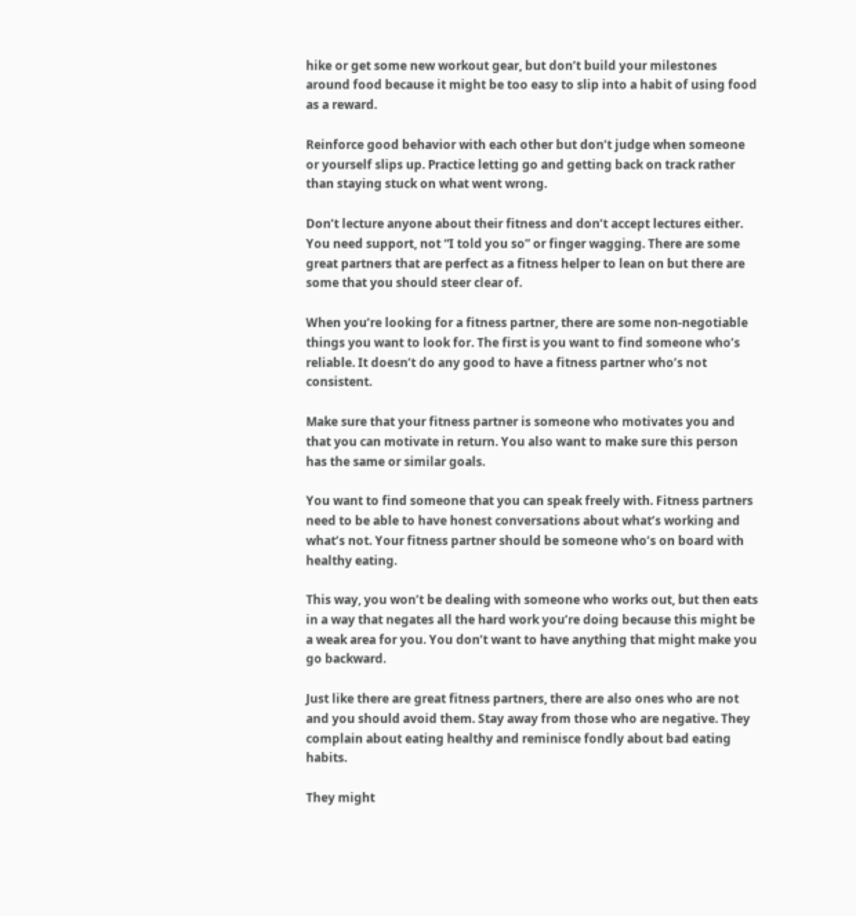hike or get some new workout gear, but don’t build your milestones around food because it might be too easy to slip into a habit of using food as a reward.

Reinforce good behavior with each other but don’t judge when someone or yourself slips up. Practice letting go and getting back on track rather than staying stuck on what went wrong.

Don’t lecture anyone about their fitness and don’t accept lectures either. You need support, not “I told you so” or finger wagging. There are some great partners that are perfect as a fitness helper to lean on but there are some that you should steer clear of.

When you’re looking for a fitness partner, there are some non-negotiable things you want to look for. The first is you want to find someone who’s reliable. It doesn’t do any good to have a fitness partner who’s not consistent.

Make sure that your fitness partner is someone who motivates you and that you can motivate in return. You also want to make sure this person has the same or similar goals.

You want to find someone that you can speak freely with. Fitness partners need to be able to have honest conversations about what’s working and what’s not. Your fitness partner should be someone who’s on board with healthy eating.

This way, you won’t be dealing with someone who works out, but then eats in a way that negates all the hard work you’re doing because this might be a weak area for you. You don’t want to have anything that might make you go backward.

Just like there are great fitness partners, there are also ones who are not and you should avoid them. Stay away from those who are negative. They complain about eating healthy and reminisce fondly about bad eating habits.

They might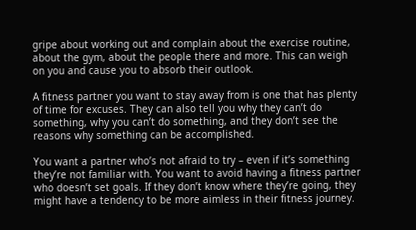gripe about working out and complain about the exercise routine, about the gym, about the people there and more. This can weigh on you and cause you to absorb their outlook.

A fitness partner you want to stay away from is one that has plenty of time for excuses. They can also tell you why they can’t do something, why you can’t do something, and they don’t see the reasons why something can be accomplished.

You want a partner who’s not afraid to try – even if it’s something they’re not familiar with. You want to avoid having a fitness partner who doesn’t set goals. If they don’t know where they’re going, they might have a tendency to be more aimless in their fitness journey.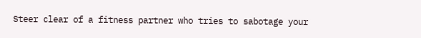Steer clear of a fitness partner who tries to sabotage your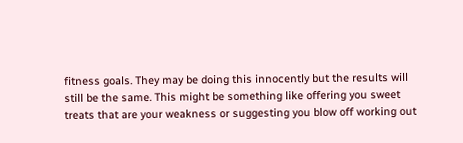fitness goals. They may be doing this innocently but the results will still be the same. This might be something like offering you sweet treats that are your weakness or suggesting you blow off working out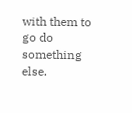with them to go do something else.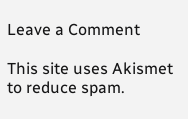Leave a Comment

This site uses Akismet to reduce spam.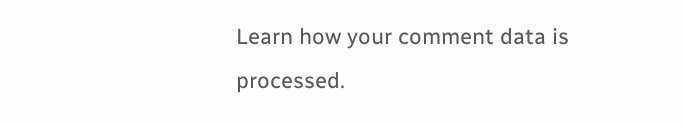Learn how your comment data is processed.